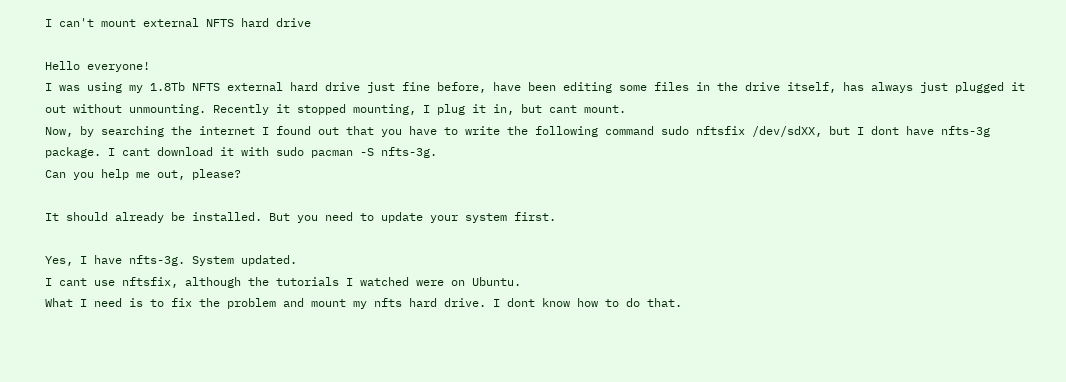I can't mount external NFTS hard drive

Hello everyone!
I was using my 1.8Tb NFTS external hard drive just fine before, have been editing some files in the drive itself, has always just plugged it out without unmounting. Recently it stopped mounting, I plug it in, but cant mount.
Now, by searching the internet I found out that you have to write the following command sudo nftsfix /dev/sdXX, but I dont have nfts-3g package. I cant download it with sudo pacman -S nfts-3g.
Can you help me out, please?

It should already be installed. But you need to update your system first.

Yes, I have nfts-3g. System updated.
I cant use nftsfix, although the tutorials I watched were on Ubuntu.
What I need is to fix the problem and mount my nfts hard drive. I dont know how to do that.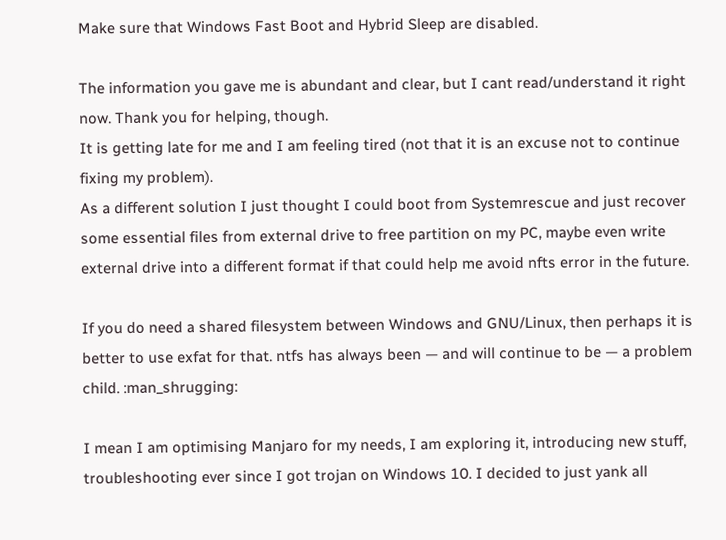Make sure that Windows Fast Boot and Hybrid Sleep are disabled.

The information you gave me is abundant and clear, but I cant read/understand it right now. Thank you for helping, though.
It is getting late for me and I am feeling tired (not that it is an excuse not to continue fixing my problem).
As a different solution I just thought I could boot from Systemrescue and just recover some essential files from external drive to free partition on my PC, maybe even write external drive into a different format if that could help me avoid nfts error in the future.

If you do need a shared filesystem between Windows and GNU/Linux, then perhaps it is better to use exfat for that. ntfs has always been — and will continue to be — a problem child. :man_shrugging:

I mean I am optimising Manjaro for my needs, I am exploring it, introducing new stuff, troubleshooting ever since I got trojan on Windows 10. I decided to just yank all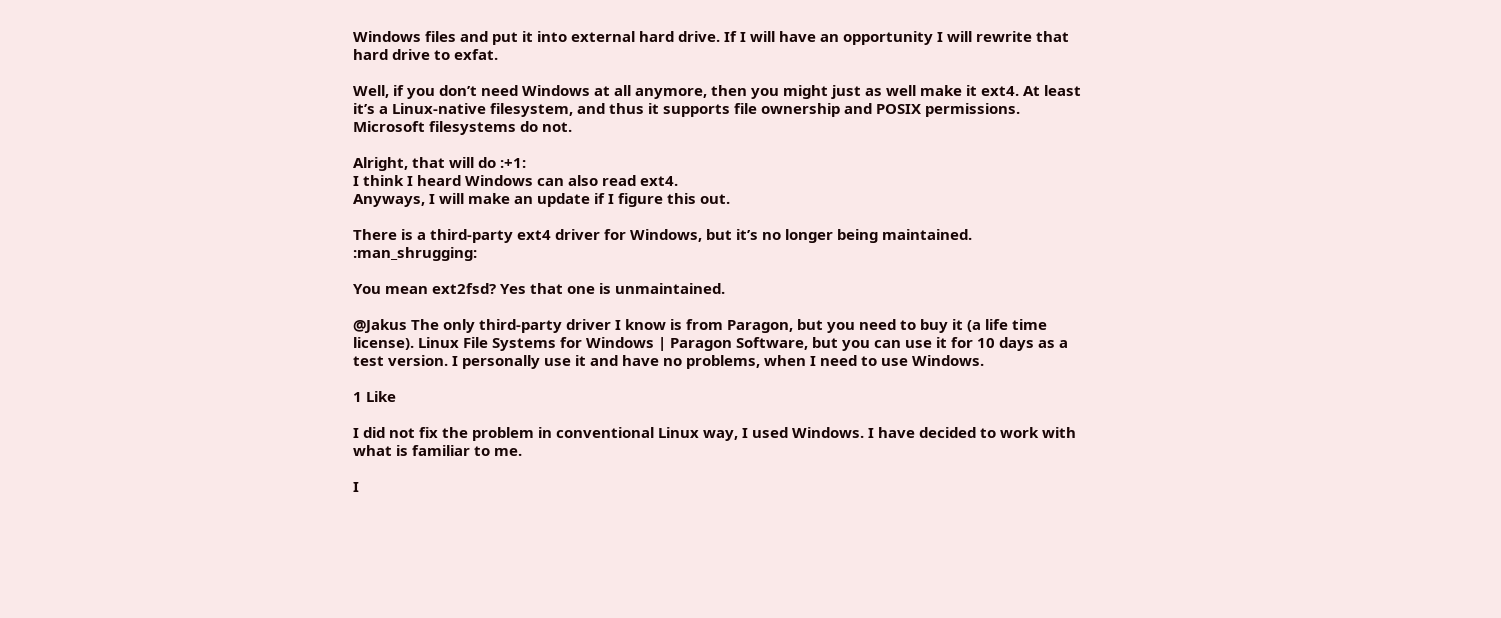Windows files and put it into external hard drive. If I will have an opportunity I will rewrite that hard drive to exfat.

Well, if you don’t need Windows at all anymore, then you might just as well make it ext4. At least it’s a Linux-native filesystem, and thus it supports file ownership and POSIX permissions. Microsoft filesystems do not.

Alright, that will do :+1:
I think I heard Windows can also read ext4.
Anyways, I will make an update if I figure this out.

There is a third-party ext4 driver for Windows, but it’s no longer being maintained. :man_shrugging:

You mean ext2fsd? Yes that one is unmaintained.

@Jakus The only third-party driver I know is from Paragon, but you need to buy it (a life time license). Linux File Systems for Windows | Paragon Software, but you can use it for 10 days as a test version. I personally use it and have no problems, when I need to use Windows.

1 Like

I did not fix the problem in conventional Linux way, I used Windows. I have decided to work with what is familiar to me.

I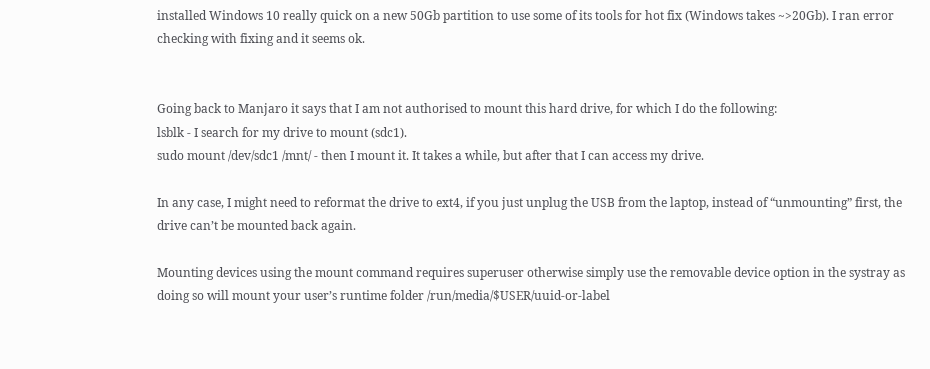installed Windows 10 really quick on a new 50Gb partition to use some of its tools for hot fix (Windows takes ~>20Gb). I ran error checking with fixing and it seems ok.


Going back to Manjaro it says that I am not authorised to mount this hard drive, for which I do the following:
lsblk - I search for my drive to mount (sdc1).
sudo mount /dev/sdc1 /mnt/ - then I mount it. It takes a while, but after that I can access my drive.

In any case, I might need to reformat the drive to ext4, if you just unplug the USB from the laptop, instead of “unmounting” first, the drive can’t be mounted back again.

Mounting devices using the mount command requires superuser otherwise simply use the removable device option in the systray as doing so will mount your user’s runtime folder /run/media/$USER/uuid-or-label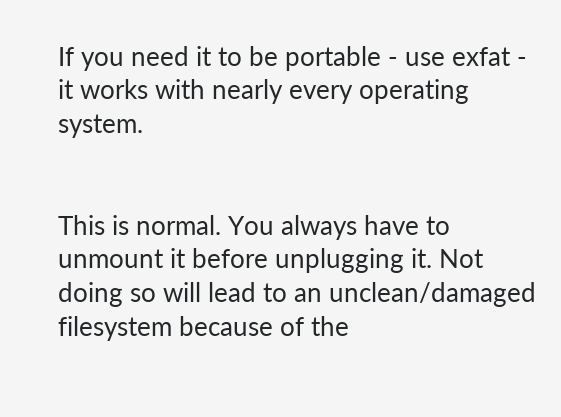If you need it to be portable - use exfat - it works with nearly every operating system.


This is normal. You always have to unmount it before unplugging it. Not doing so will lead to an unclean/damaged filesystem because of the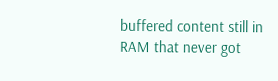buffered content still in RAM that never got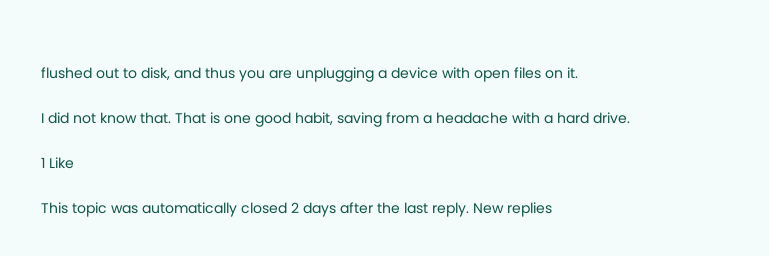flushed out to disk, and thus you are unplugging a device with open files on it.

I did not know that. That is one good habit, saving from a headache with a hard drive.

1 Like

This topic was automatically closed 2 days after the last reply. New replies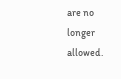are no longer allowed.